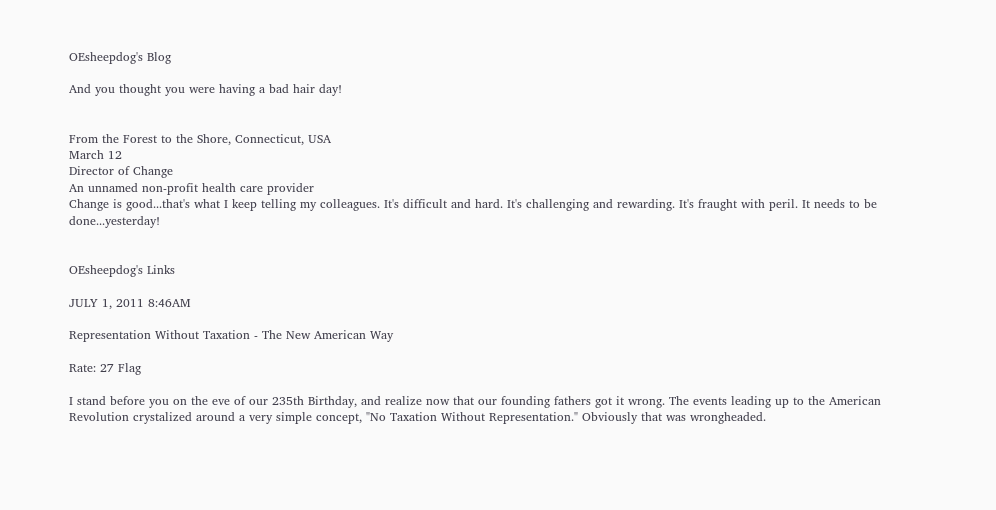OEsheepdog's Blog

And you thought you were having a bad hair day!


From the Forest to the Shore, Connecticut, USA
March 12
Director of Change
An unnamed non-profit health care provider
Change is good...that's what I keep telling my colleagues. It's difficult and hard. It's challenging and rewarding. It's fraught with peril. It needs to be done...yesterday!


OEsheepdog's Links

JULY 1, 2011 8:46AM

Representation Without Taxation - The New American Way

Rate: 27 Flag

I stand before you on the eve of our 235th Birthday, and realize now that our founding fathers got it wrong. The events leading up to the American Revolution crystalized around a very simple concept, "No Taxation Without Representation." Obviously that was wrongheaded.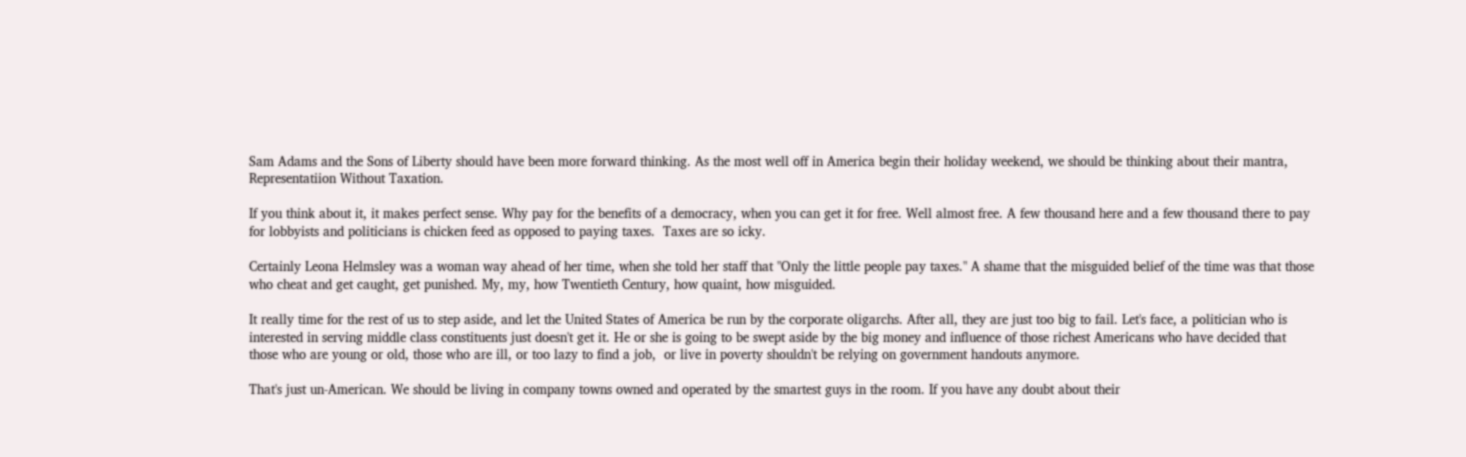Sam Adams and the Sons of Liberty should have been more forward thinking. As the most well off in America begin their holiday weekend, we should be thinking about their mantra, Representatiion Without Taxation.

If you think about it, it makes perfect sense. Why pay for the benefits of a democracy, when you can get it for free. Well almost free. A few thousand here and a few thousand there to pay for lobbyists and politicians is chicken feed as opposed to paying taxes.  Taxes are so icky.

Certainly Leona Helmsley was a woman way ahead of her time, when she told her staff that "Only the little people pay taxes." A shame that the misguided belief of the time was that those who cheat and get caught, get punished. My, my, how Twentieth Century, how quaint, how misguided.

It really time for the rest of us to step aside, and let the United States of America be run by the corporate oligarchs. After all, they are just too big to fail. Let's face, a politician who is interested in serving middle class constituents just doesn't get it. He or she is going to be swept aside by the big money and influence of those richest Americans who have decided that those who are young or old, those who are ill, or too lazy to find a job,  or live in poverty shouldn't be relying on government handouts anymore.

That's just un-American. We should be living in company towns owned and operated by the smartest guys in the room. If you have any doubt about their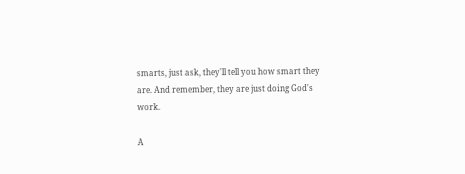smarts, just ask, they'll tell you how smart they are. And remember, they are just doing God's work.

A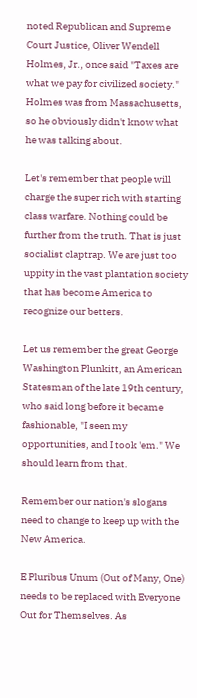noted Republican and Supreme Court Justice, Oliver Wendell Holmes, Jr., once said "Taxes are what we pay for civilized society." Holmes was from Massachusetts, so he obviously didn't know what he was talking about.

Let's remember that people will charge the super rich with starting class warfare. Nothing could be further from the truth. That is just socialist claptrap. We are just too uppity in the vast plantation society that has become America to recognize our betters.

Let us remember the great George Washington Plunkitt, an American Statesman of the late 19th century, who said long before it became fashionable, "I seen my opportunities, and I took 'em." We should learn from that.

Remember our nation's slogans need to change to keep up with the New America.

E Pluribus Unum (Out of Many, One) needs to be replaced with Everyone Out for Themselves. As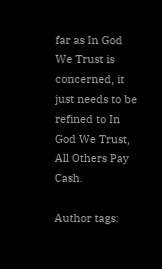far as In God We Trust is concerned, it just needs to be refined to In God We Trust, All Others Pay Cash.

Author tags: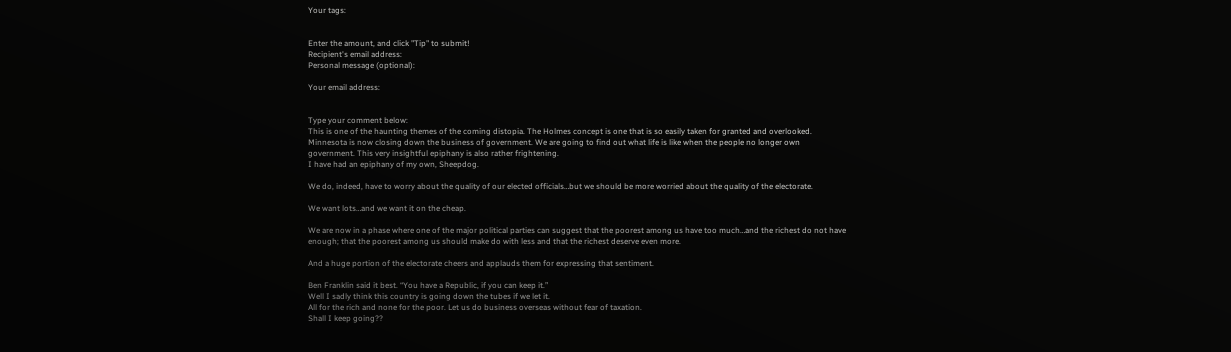Your tags:


Enter the amount, and click "Tip" to submit!
Recipient's email address:
Personal message (optional):

Your email address:


Type your comment below:
This is one of the haunting themes of the coming distopia. The Holmes concept is one that is so easily taken for granted and overlooked. Minnesota is now closing down the business of government. We are going to find out what life is like when the people no longer own government. This very insightful epiphany is also rather frightening.
I have had an epiphany of my own, Sheepdog.

We do, indeed, have to worry about the quality of our elected officials…but we should be more worried about the quality of the electorate.

We want lots…and we want it on the cheap.

We are now in a phase where one of the major political parties can suggest that the poorest among us have too much…and the richest do not have enough; that the poorest among us should make do with less and that the richest deserve even more.

And a huge portion of the electorate cheers and applauds them for expressing that sentiment.

Ben Franklin said it best. “You have a Republic, if you can keep it.”
Well I sadly think this country is going down the tubes if we let it.
All for the rich and none for the poor. Let us do business overseas without fear of taxation.
Shall I keep going??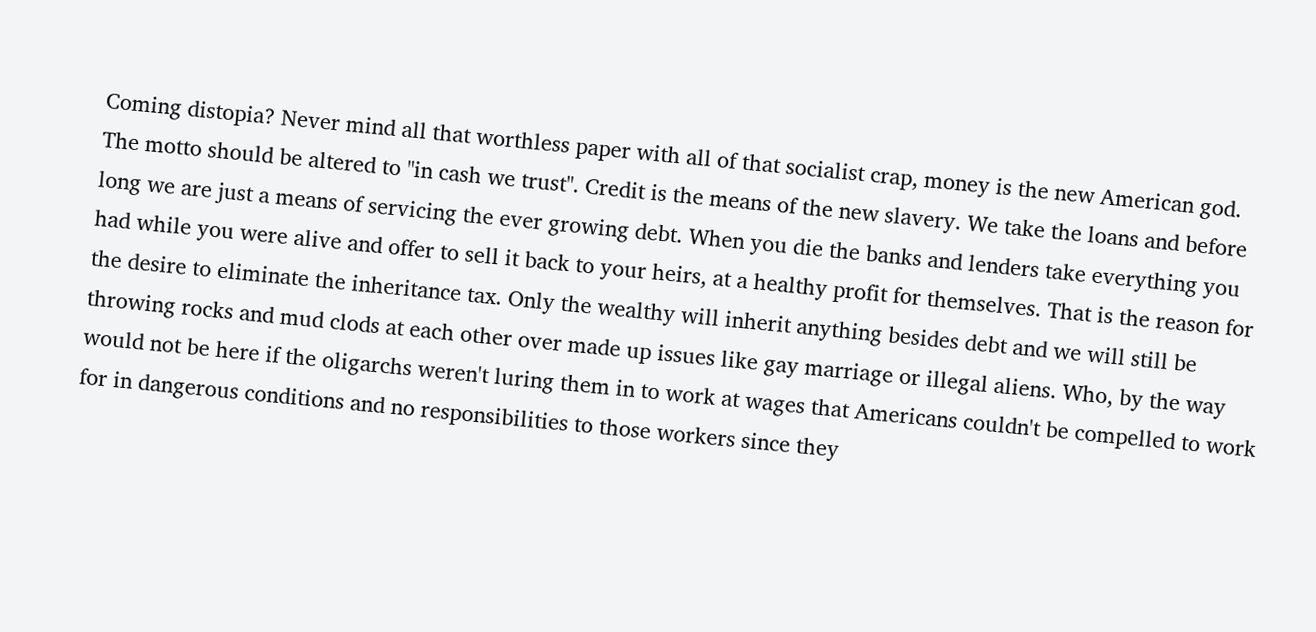Coming distopia? Never mind all that worthless paper with all of that socialist crap, money is the new American god. The motto should be altered to "in cash we trust". Credit is the means of the new slavery. We take the loans and before long we are just a means of servicing the ever growing debt. When you die the banks and lenders take everything you had while you were alive and offer to sell it back to your heirs, at a healthy profit for themselves. That is the reason for the desire to eliminate the inheritance tax. Only the wealthy will inherit anything besides debt and we will still be throwing rocks and mud clods at each other over made up issues like gay marriage or illegal aliens. Who, by the way would not be here if the oligarchs weren't luring them in to work at wages that Americans couldn't be compelled to work for in dangerous conditions and no responsibilities to those workers since they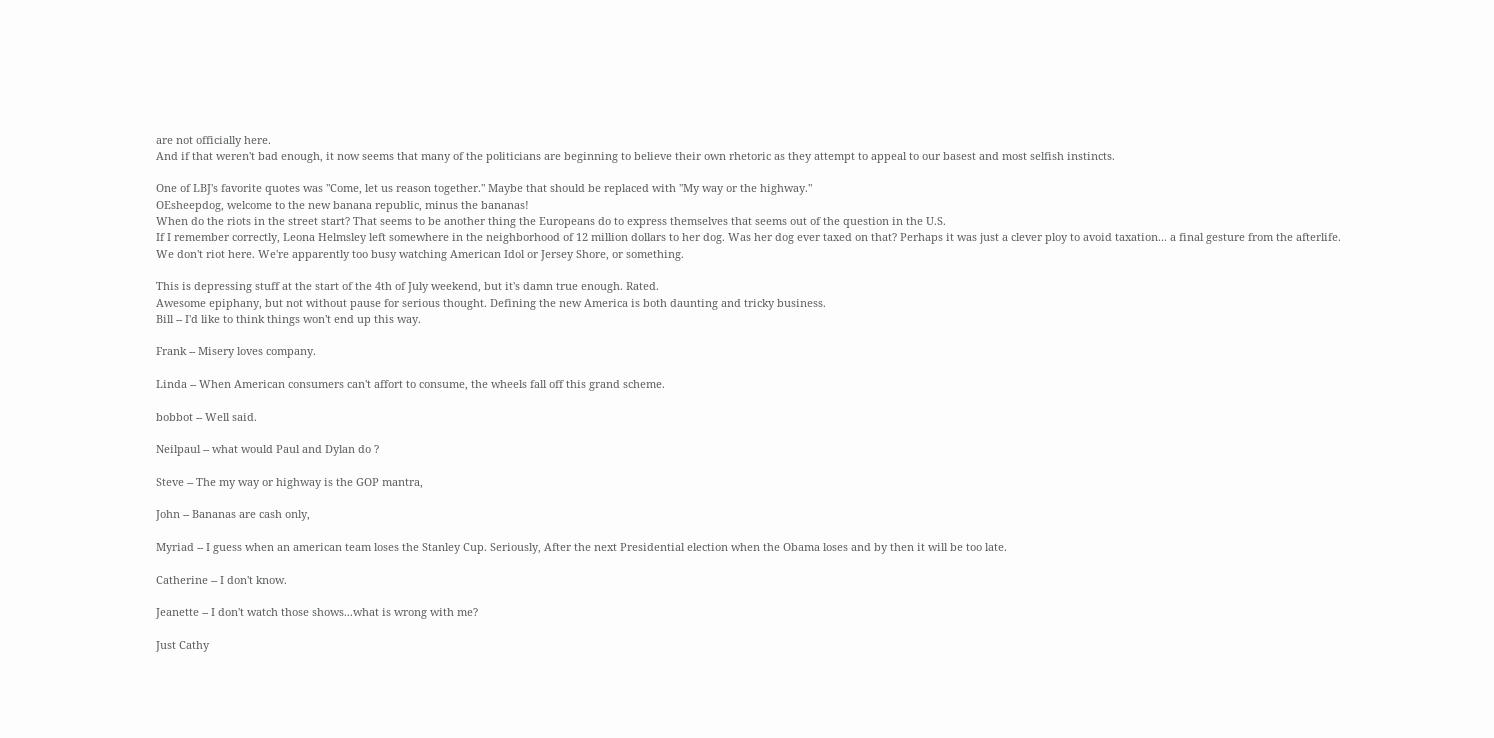are not officially here.
And if that weren't bad enough, it now seems that many of the politicians are beginning to believe their own rhetoric as they attempt to appeal to our basest and most selfish instincts.

One of LBJ's favorite quotes was "Come, let us reason together." Maybe that should be replaced with "My way or the highway."
OEsheepdog, welcome to the new banana republic, minus the bananas!
When do the riots in the street start? That seems to be another thing the Europeans do to express themselves that seems out of the question in the U.S.
If I remember correctly, Leona Helmsley left somewhere in the neighborhood of 12 million dollars to her dog. Was her dog ever taxed on that? Perhaps it was just a clever ploy to avoid taxation... a final gesture from the afterlife.
We don't riot here. We're apparently too busy watching American Idol or Jersey Shore, or something.

This is depressing stuff at the start of the 4th of July weekend, but it's damn true enough. Rated.
Awesome epiphany, but not without pause for serious thought. Defining the new America is both daunting and tricky business.
Bill -- I'd like to think things won't end up this way.

Frank -- Misery loves company.

Linda -- When American consumers can't affort to consume, the wheels fall off this grand scheme.

bobbot -- Well said.

Neilpaul -- what would Paul and Dylan do ?

Steve -- The my way or highway is the GOP mantra,

John -- Bananas are cash only,

Myriad -- I guess when an american team loses the Stanley Cup. Seriously, After the next Presidential election when the Obama loses and by then it will be too late.

Catherine -- I don't know.

Jeanette -- I don't watch those shows...what is wrong with me?

Just Cathy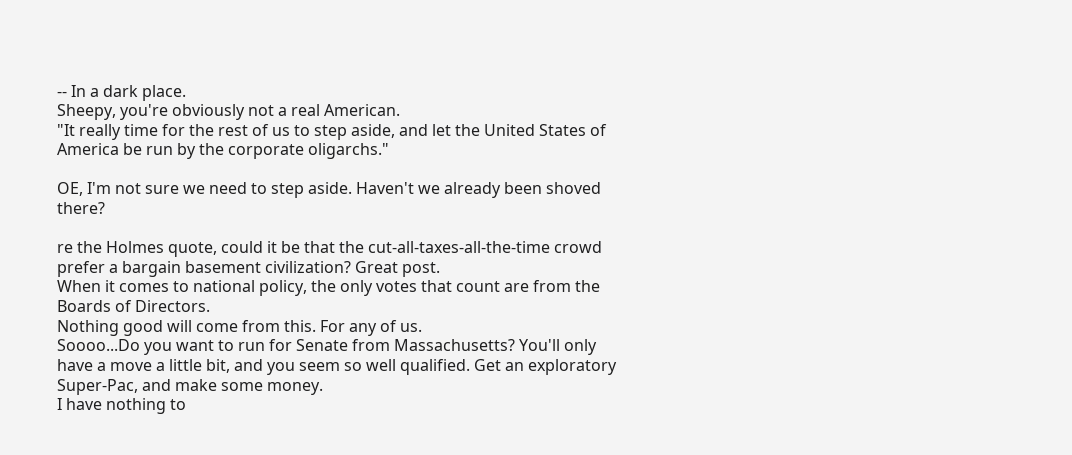-- In a dark place.
Sheepy, you're obviously not a real American.
"It really time for the rest of us to step aside, and let the United States of America be run by the corporate oligarchs."

OE, I'm not sure we need to step aside. Haven't we already been shoved there?

re the Holmes quote, could it be that the cut-all-taxes-all-the-time crowd prefer a bargain basement civilization? Great post.
When it comes to national policy, the only votes that count are from the Boards of Directors.
Nothing good will come from this. For any of us.
Soooo...Do you want to run for Senate from Massachusetts? You'll only have a move a little bit, and you seem so well qualified. Get an exploratory Super-Pac, and make some money.
I have nothing to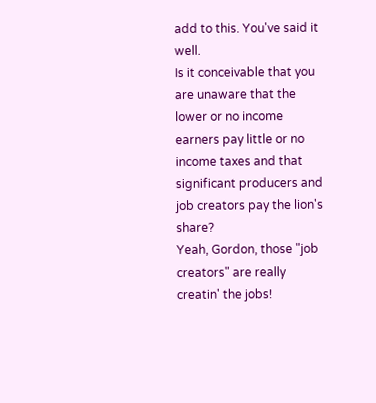add to this. You've said it well.
Is it conceivable that you are unaware that the lower or no income earners pay little or no income taxes and that significant producers and job creators pay the lion's share?
Yeah, Gordon, those "job creators" are really creatin' the jobs!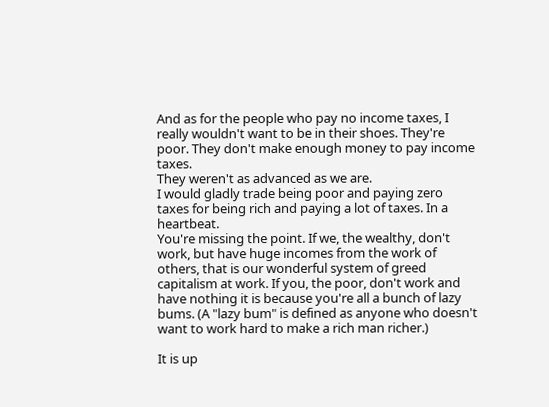And as for the people who pay no income taxes, I really wouldn't want to be in their shoes. They're poor. They don't make enough money to pay income taxes.
They weren't as advanced as we are.
I would gladly trade being poor and paying zero taxes for being rich and paying a lot of taxes. In a heartbeat.
You're missing the point. If we, the wealthy, don't work, but have huge incomes from the work of others, that is our wonderful system of greed capitalism at work. If you, the poor, don't work and have nothing it is because you're all a bunch of lazy bums. (A "lazy bum" is defined as anyone who doesn't want to work hard to make a rich man richer.)

It is up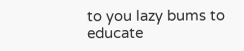to you lazy bums to educate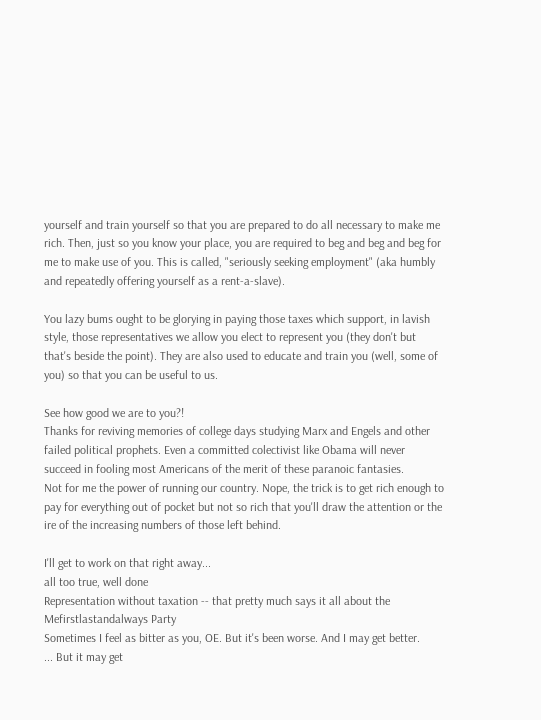yourself and train yourself so that you are prepared to do all necessary to make me rich. Then, just so you know your place, you are required to beg and beg and beg for me to make use of you. This is called, "seriously seeking employment" (aka humbly and repeatedly offering yourself as a rent-a-slave).

You lazy bums ought to be glorying in paying those taxes which support, in lavish style, those representatives we allow you elect to represent you (they don't but that's beside the point). They are also used to educate and train you (well, some of you) so that you can be useful to us.

See how good we are to you?!
Thanks for reviving memories of college days studying Marx and Engels and other failed political prophets. Even a committed colectivist like Obama will never succeed in fooling most Americans of the merit of these paranoic fantasies.
Not for me the power of running our country. Nope, the trick is to get rich enough to pay for everything out of pocket but not so rich that you'll draw the attention or the ire of the increasing numbers of those left behind.

I'll get to work on that right away...
all too true, well done
Representation without taxation -- that pretty much says it all about the Mefirstlastandalways Party
Sometimes I feel as bitter as you, OE. But it's been worse. And I may get better.
... But it may get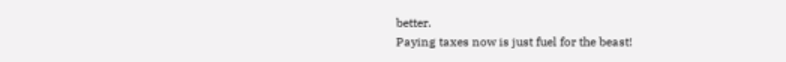better.
Paying taxes now is just fuel for the beast!